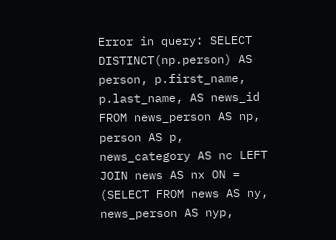Error in query: SELECT DISTINCT(np.person) AS person, p.first_name, p.last_name, AS news_id FROM news_person AS np, person AS p, news_category AS nc LEFT JOIN news AS nx ON = (SELECT FROM news AS ny, news_person AS nyp,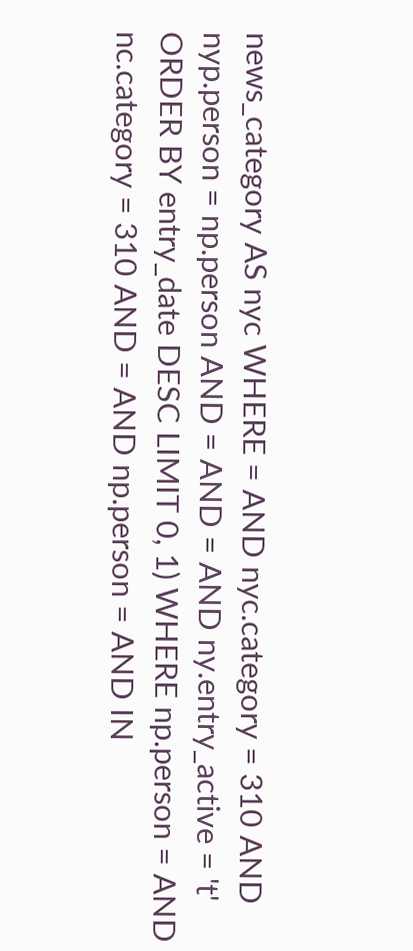news_category AS nyc WHERE = AND nyc.category = 310 AND nyp.person = np.person AND = AND = AND ny.entry_active = 't' ORDER BY entry_date DESC LIMIT 0, 1) WHERE np.person = AND nc.category = 310 AND = AND np.person = AND IN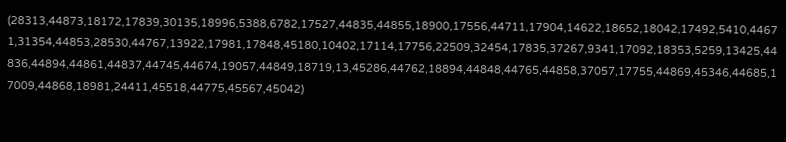(28313,44873,18172,17839,30135,18996,5388,6782,17527,44835,44855,18900,17556,44711,17904,14622,18652,18042,17492,5410,44671,31354,44853,28530,44767,13922,17981,17848,45180,10402,17114,17756,22509,32454,17835,37267,9341,17092,18353,5259,13425,44836,44894,44861,44837,44745,44674,19057,44849,18719,13,45286,44762,18894,44848,44765,44858,37057,17755,44869,45346,44685,17009,44868,18981,24411,45518,44775,45567,45042)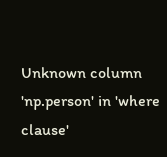Unknown column 'np.person' in 'where clause'